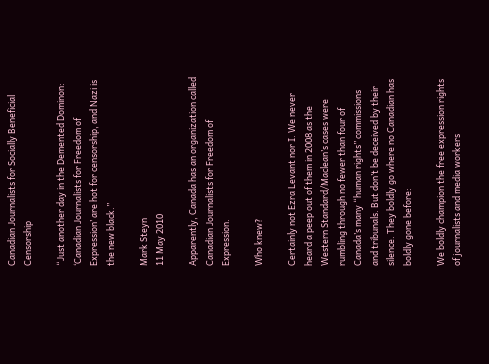Canadian Journalists for Socially Beneficial Censorship

“Just another day in the Demented Dominon: ‘Canadian Journalists for Freedom of Expression’ are hot for censorship, and Nazi is the new black.”

Mark Steyn
11 May 2010

Apparently, Canada has an organization called Canadian Journalists for Freedom of Expression.

Who knew?

Certainly not Ezra Levant nor I. We never heard a peep out of them in 2008 as the Western Standard/Maclean’s cases were rumbling through no fewer than four of Canada’s many “human rights” commissions and tribunals. But don’t be deceived by their silence. They boldly go where no Canadian has boldly gone before:

We boldly champion the free expression rights of journalists and media workers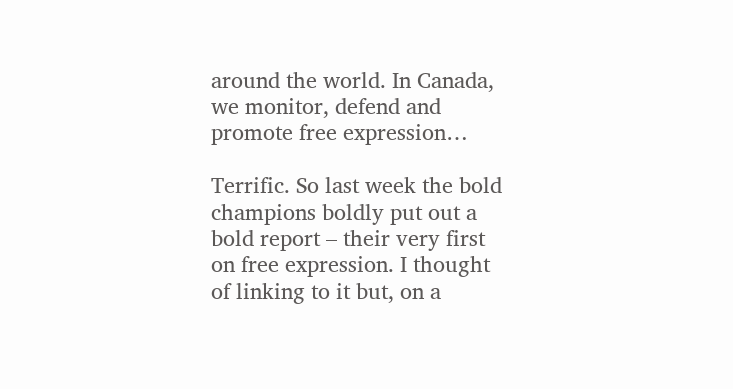around the world. In Canada, we monitor, defend and promote free expression…

Terrific. So last week the bold champions boldly put out a bold report – their very first on free expression. I thought of linking to it but, on a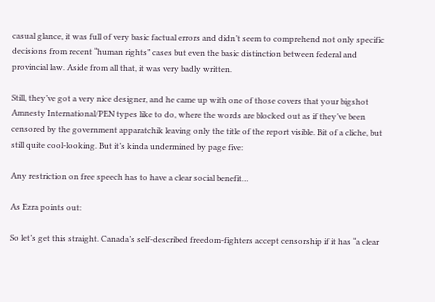casual glance, it was full of very basic factual errors and didn’t seem to comprehend not only specific decisions from recent “human rights” cases but even the basic distinction between federal and provincial law. Aside from all that, it was very badly written.

Still, they’ve got a very nice designer, and he came up with one of those covers that your bigshot Amnesty International/PEN types like to do, where the words are blocked out as if they’ve been censored by the government apparatchik leaving only the title of the report visible. Bit of a cliche, but still quite cool-looking. But it’s kinda undermined by page five:

Any restriction on free speech has to have a clear social benefit…

As Ezra points out:

So let’s get this straight. Canada’s self-described freedom-fighters accept censorship if it has “a clear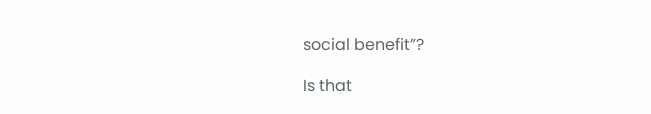social benefit”?

Is that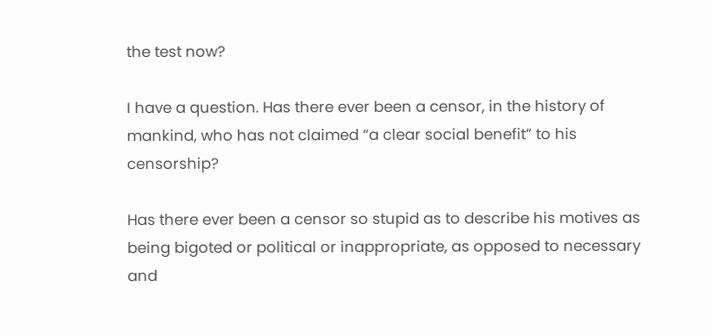the test now?

I have a question. Has there ever been a censor, in the history of mankind, who has not claimed “a clear social benefit” to his censorship?

Has there ever been a censor so stupid as to describe his motives as being bigoted or political or inappropriate, as opposed to necessary and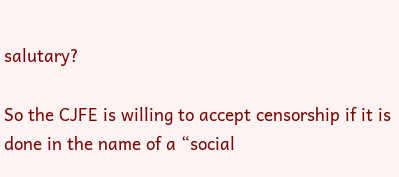salutary?

So the CJFE is willing to accept censorship if it is done in the name of a “social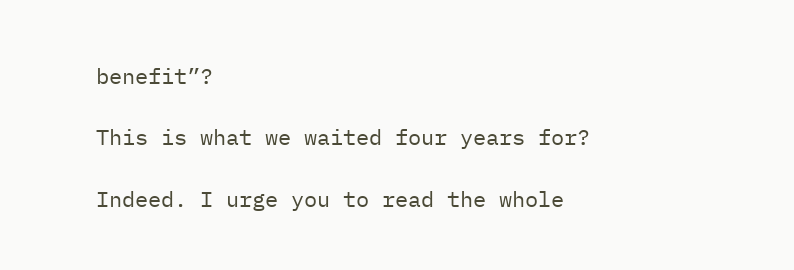benefit”?

This is what we waited four years for?

Indeed. I urge you to read the whole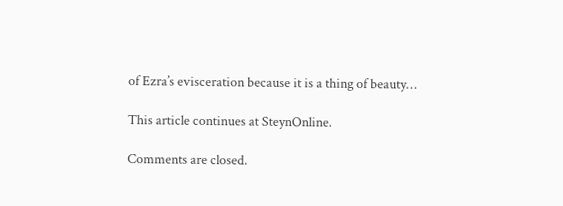of Ezra’s evisceration because it is a thing of beauty…

This article continues at SteynOnline.

Comments are closed.